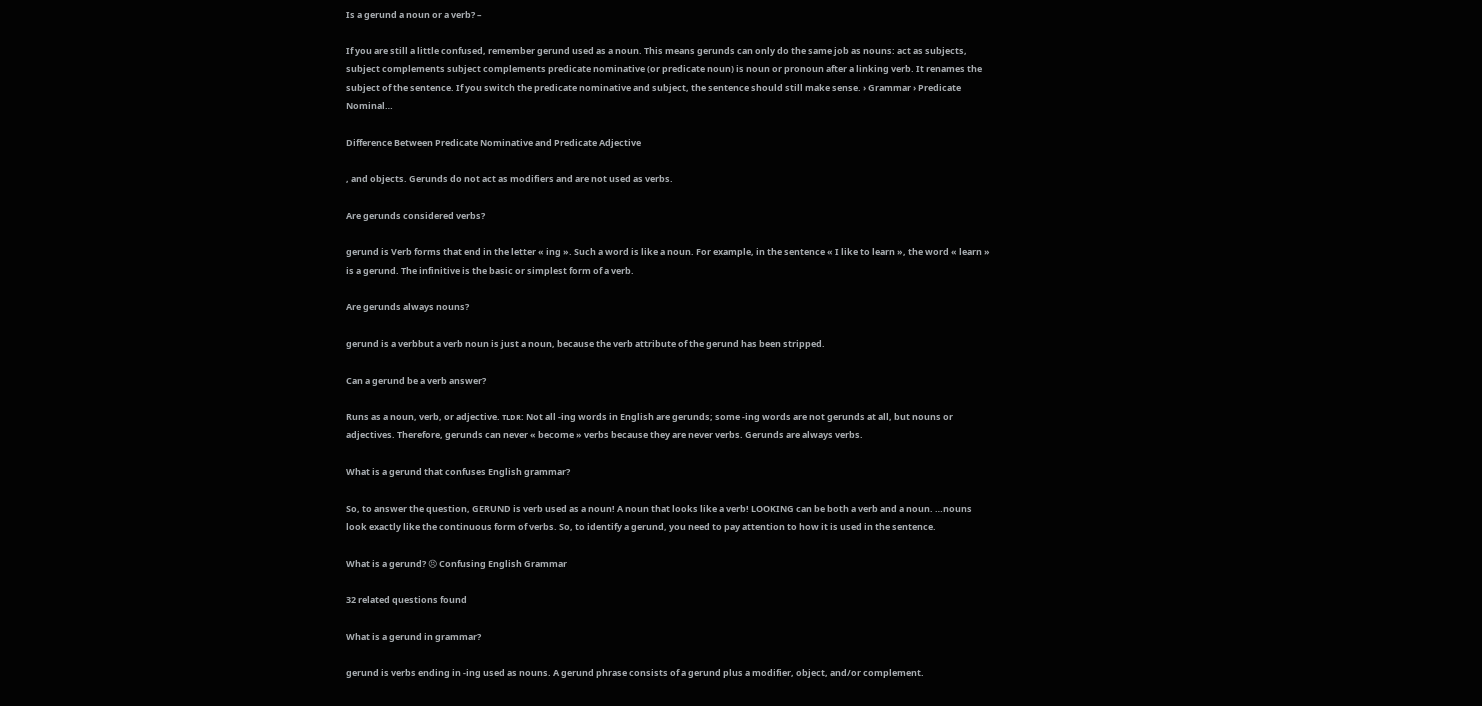Is a gerund a noun or a verb? –

If you are still a little confused, remember gerund used as a noun. This means gerunds can only do the same job as nouns: act as subjects, subject complements subject complements predicate nominative (or predicate noun) is noun or pronoun after a linking verb. It renames the subject of the sentence. If you switch the predicate nominative and subject, the sentence should still make sense. › Grammar › Predicate Nominal…

Difference Between Predicate Nominative and Predicate Adjective

, and objects. Gerunds do not act as modifiers and are not used as verbs.

Are gerunds considered verbs?

gerund is Verb forms that end in the letter « ing ». Such a word is like a noun. For example, in the sentence « I like to learn », the word « learn » is a gerund. The infinitive is the basic or simplest form of a verb.

Are gerunds always nouns?

gerund is a verbbut a verb noun is just a noun, because the verb attribute of the gerund has been stripped.

Can a gerund be a verb answer?

Runs as a noun, verb, or adjective. ᴛʟᴅʀ: Not all -ing words in English are gerunds; some -ing words are not gerunds at all, but nouns or adjectives. Therefore, gerunds can never « become » verbs because they are never verbs. Gerunds are always verbs.

What is a gerund that confuses English grammar?

So, to answer the question, GERUND is verb used as a noun! A noun that looks like a verb! LOOKING can be both a verb and a noun. …nouns look exactly like the continuous form of verbs. So, to identify a gerund, you need to pay attention to how it is used in the sentence.

What is a gerund? 😣 Confusing English Grammar

32 related questions found

What is a gerund in grammar?

gerund is verbs ending in -ing used as nouns. A gerund phrase consists of a gerund plus a modifier, object, and/or complement.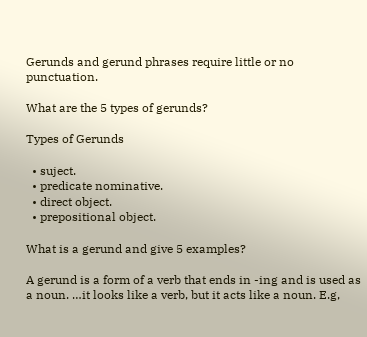Gerunds and gerund phrases require little or no punctuation.

What are the 5 types of gerunds?

Types of Gerunds

  • suject.
  • predicate nominative.
  • direct object.
  • prepositional object.

What is a gerund and give 5 examples?

A gerund is a form of a verb that ends in -ing and is used as a noun. …it looks like a verb, but it acts like a noun. E.g,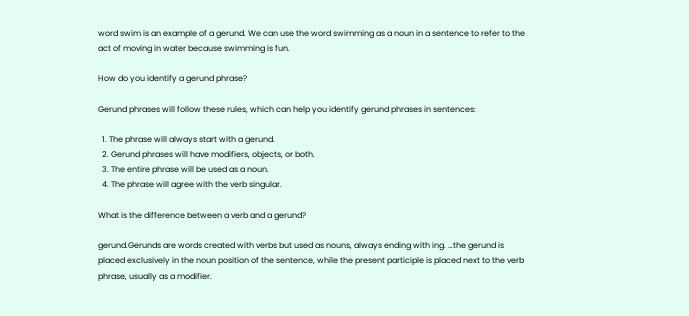word swim is an example of a gerund. We can use the word swimming as a noun in a sentence to refer to the act of moving in water because swimming is fun.

How do you identify a gerund phrase?

Gerund phrases will follow these rules, which can help you identify gerund phrases in sentences:

  1. The phrase will always start with a gerund.
  2. Gerund phrases will have modifiers, objects, or both.
  3. The entire phrase will be used as a noun.
  4. The phrase will agree with the verb singular.

What is the difference between a verb and a gerund?

gerund.Gerunds are words created with verbs but used as nouns, always ending with ing. …the gerund is placed exclusively in the noun position of the sentence, while the present participle is placed next to the verb phrase, usually as a modifier.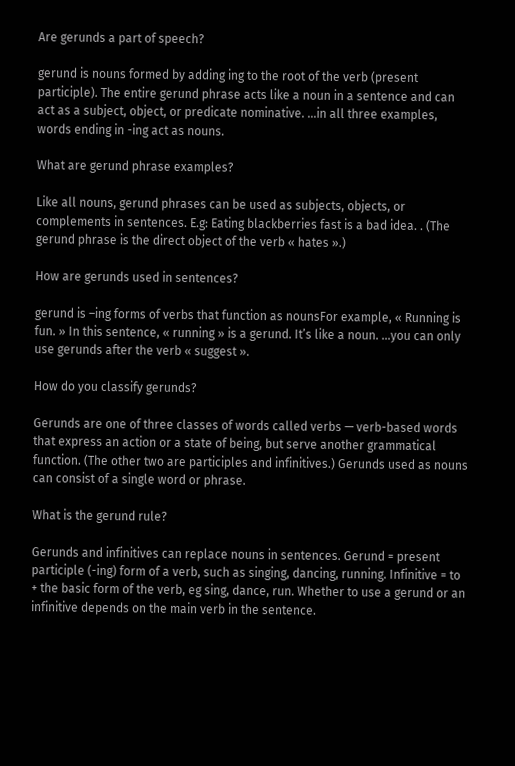Are gerunds a part of speech?

gerund is nouns formed by adding ing to the root of the verb (present participle). The entire gerund phrase acts like a noun in a sentence and can act as a subject, object, or predicate nominative. …in all three examples, words ending in -ing act as nouns.

What are gerund phrase examples?

Like all nouns, gerund phrases can be used as subjects, objects, or complements in sentences. E.g: Eating blackberries fast is a bad idea. . (The gerund phrase is the direct object of the verb « hates ».)

How are gerunds used in sentences?

gerund is –ing forms of verbs that function as nounsFor example, « Running is fun. » In this sentence, « running » is a gerund. It’s like a noun. …you can only use gerunds after the verb « suggest ».

How do you classify gerunds?

Gerunds are one of three classes of words called verbs — verb-based words that express an action or a state of being, but serve another grammatical function. (The other two are participles and infinitives.) Gerunds used as nouns can consist of a single word or phrase.

What is the gerund rule?

Gerunds and infinitives can replace nouns in sentences. Gerund = present participle (-ing) form of a verb, such as singing, dancing, running. Infinitive = to + the basic form of the verb, eg sing, dance, run. Whether to use a gerund or an infinitive depends on the main verb in the sentence.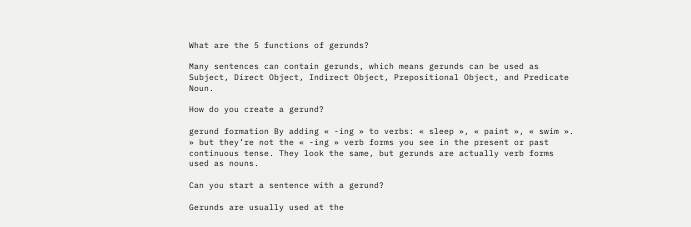What are the 5 functions of gerunds?

Many sentences can contain gerunds, which means gerunds can be used as Subject, Direct Object, Indirect Object, Prepositional Object, and Predicate Noun.

How do you create a gerund?

gerund formation By adding « -ing » to verbs: « sleep », « paint », « swim ».  » but they’re not the « -ing » verb forms you see in the present or past continuous tense. They look the same, but gerunds are actually verb forms used as nouns.

Can you start a sentence with a gerund?

Gerunds are usually used at the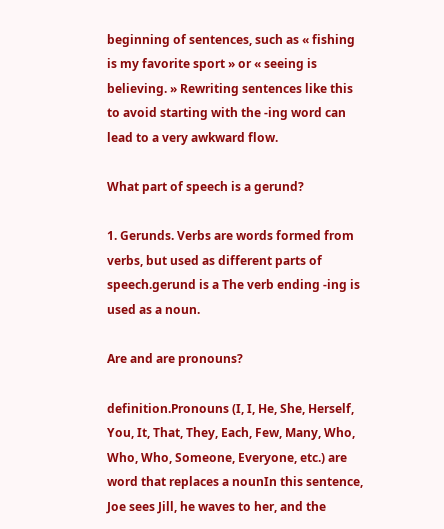beginning of sentences, such as « fishing is my favorite sport » or « seeing is believing. » Rewriting sentences like this to avoid starting with the -ing word can lead to a very awkward flow.

What part of speech is a gerund?

1. Gerunds. Verbs are words formed from verbs, but used as different parts of speech.gerund is a The verb ending -ing is used as a noun.

Are and are pronouns?

definition.Pronouns (I, I, He, She, Herself, You, It, That, They, Each, Few, Many, Who, Who, Who, Someone, Everyone, etc.) are word that replaces a nounIn this sentence, Joe sees Jill, he waves to her, and the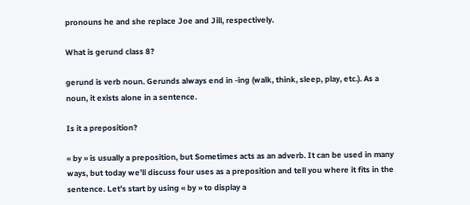pronouns he and she replace Joe and Jill, respectively.

What is gerund class 8?

gerund is verb noun. Gerunds always end in -ing (walk, think, sleep, play, etc.). As a noun, it exists alone in a sentence.

Is it a preposition?

« by » is usually a preposition, but Sometimes acts as an adverb. It can be used in many ways, but today we’ll discuss four uses as a preposition and tell you where it fits in the sentence. Let’s start by using « by » to display a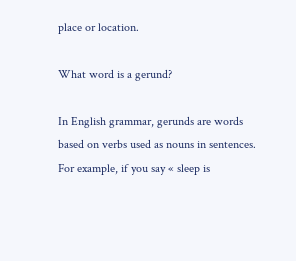place or location.

What word is a gerund?

In English grammar, gerunds are words based on verbs used as nouns in sentences. For example, if you say « sleep is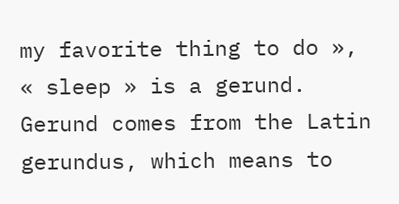my favorite thing to do », « sleep » is a gerund. Gerund comes from the Latin gerundus, which means to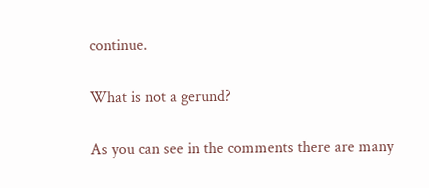continue.

What is not a gerund?

As you can see in the comments there are many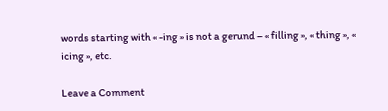words starting with « -ing » is not a gerund – « filling », « thing », « icing », etc.

Leave a Comment